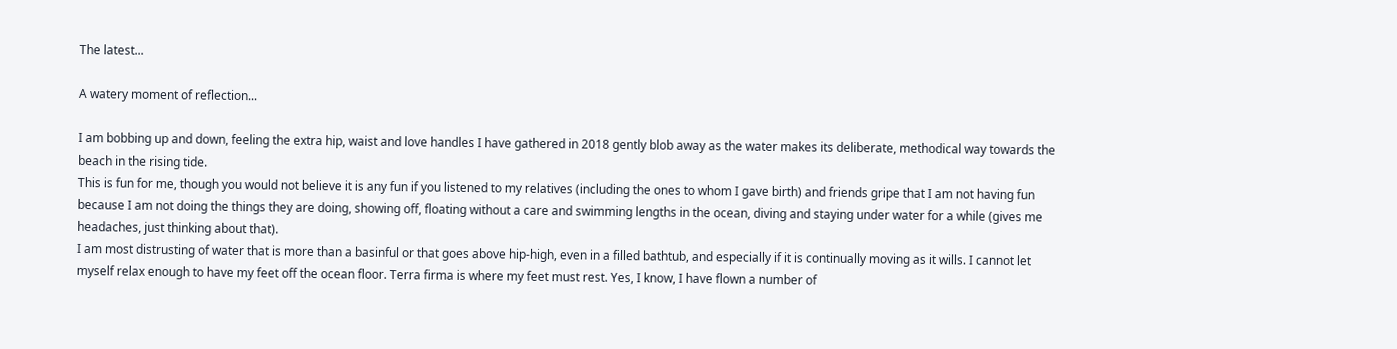The latest...

A watery moment of reflection...

I am bobbing up and down, feeling the extra hip, waist and love handles I have gathered in 2018 gently blob away as the water makes its deliberate, methodical way towards the beach in the rising tide.
This is fun for me, though you would not believe it is any fun if you listened to my relatives (including the ones to whom I gave birth) and friends gripe that I am not having fun because I am not doing the things they are doing, showing off, floating without a care and swimming lengths in the ocean, diving and staying under water for a while (gives me headaches, just thinking about that).
I am most distrusting of water that is more than a basinful or that goes above hip-high, even in a filled bathtub, and especially if it is continually moving as it wills. I cannot let myself relax enough to have my feet off the ocean floor. Terra firma is where my feet must rest. Yes, I know, I have flown a number of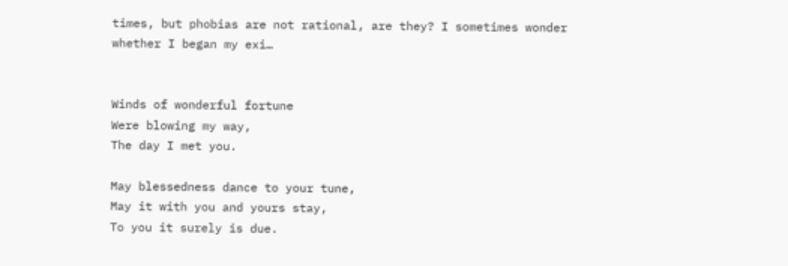times, but phobias are not rational, are they? I sometimes wonder whether I began my exi…


Winds of wonderful fortune
Were blowing my way,
The day I met you.

May blessedness dance to your tune,
May it with you and yours stay,
To you it surely is due.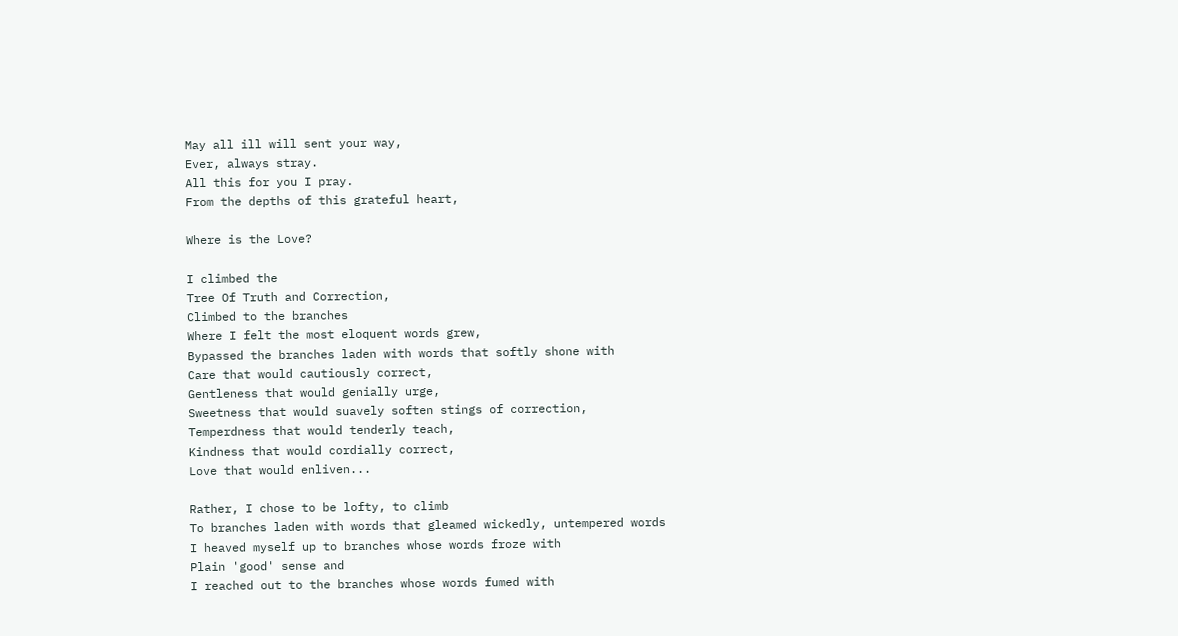May all ill will sent your way,
Ever, always stray.
All this for you I pray.
From the depths of this grateful heart,

Where is the Love?

I climbed the
Tree Of Truth and Correction,
Climbed to the branches
Where I felt the most eloquent words grew,
Bypassed the branches laden with words that softly shone with
Care that would cautiously correct,
Gentleness that would genially urge,
Sweetness that would suavely soften stings of correction,
Temperdness that would tenderly teach,
Kindness that would cordially correct,
Love that would enliven...

Rather, I chose to be lofty, to climb
To branches laden with words that gleamed wickedly, untempered words
I heaved myself up to branches whose words froze with
Plain 'good' sense and
I reached out to the branches whose words fumed with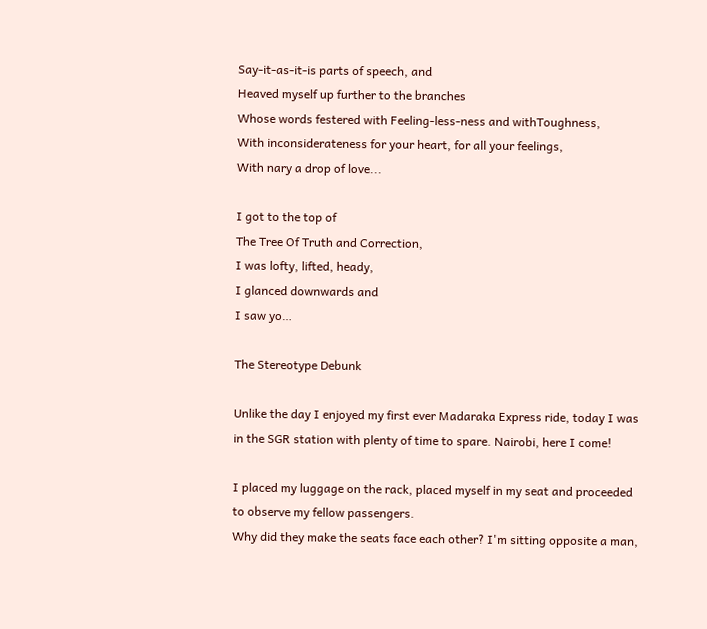Say-it-as-it-is parts of speech, and
Heaved myself up further to the branches
Whose words festered with Feeling-less-ness and withToughness,
With inconsiderateness for your heart, for all your feelings,
With nary a drop of love...

I got to the top of
The Tree Of Truth and Correction,
I was lofty, lifted, heady,
I glanced downwards and
I saw yo…

The Stereotype Debunk

Unlike the day I enjoyed my first ever Madaraka Express ride, today I was in the SGR station with plenty of time to spare. Nairobi, here I come!

I placed my luggage on the rack, placed myself in my seat and proceeded to observe my fellow passengers.
Why did they make the seats face each other? I'm sitting opposite a man,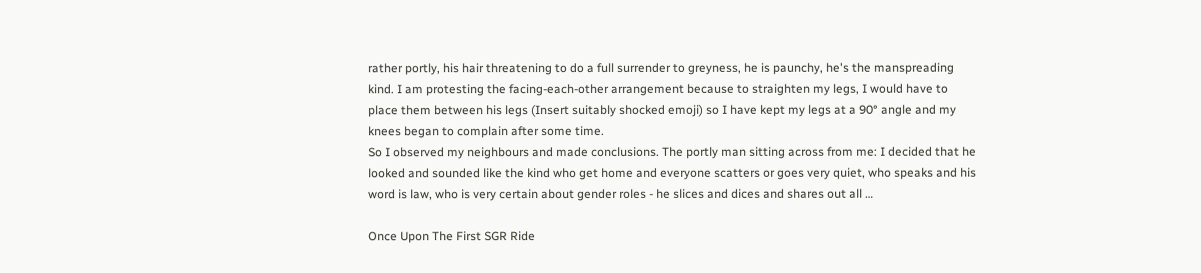rather portly, his hair threatening to do a full surrender to greyness, he is paunchy, he's the manspreading kind. I am protesting the facing-each-other arrangement because to straighten my legs, I would have to place them between his legs (Insert suitably shocked emoji) so I have kept my legs at a 90° angle and my knees began to complain after some time.
So I observed my neighbours and made conclusions. The portly man sitting across from me: I decided that he looked and sounded like the kind who get home and everyone scatters or goes very quiet, who speaks and his word is law, who is very certain about gender roles - he slices and dices and shares out all …

Once Upon The First SGR Ride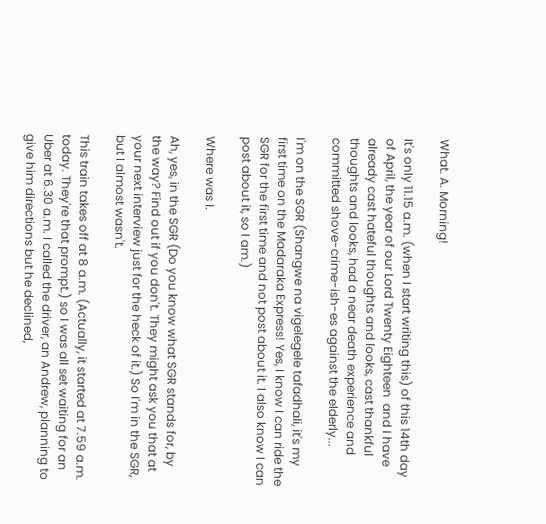What. A. Morning!

It's only 11.15 a.m. (when I start writing this) of this 14th day of April, the year of our Lord Twenty Eighteen  and I have already cast hateful thoughts and looks, cast thankful thoughts and looks, had a near death experience and committed shove-crime-ish-es against the elderly...

I'm on the SGR (Shangwe na vigelegele tafadhali, it's my first time on the Madaraka Express! Yes, I know I can ride the SGR for the first time and not post about it. I also know I can post about it, so I am.)

Where was I.

Ah, yes, in the SGR (Do you know what SGR stands for, by the way? Find out if you don't. They might ask you that at your next interview just for the heck of it.) So I'm in the SGR, but I almost wasn't.

This train takes off at 8 a.m. (Actually, it started at 7.59 a.m. today. They're that prompt.) so I was all set waiting for an Uber at 6.30 a.m. I called the driver, an Andrew, planning to give him directions but he declined,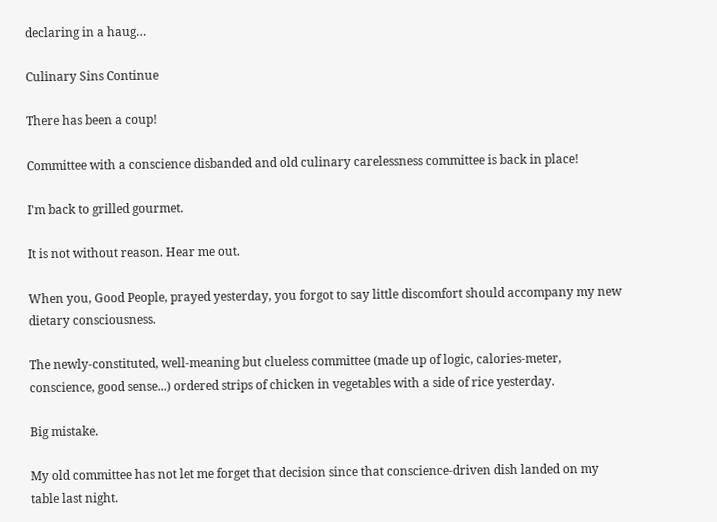declaring in a haug…

Culinary Sins Continue

There has been a coup!

Committee with a conscience disbanded and old culinary carelessness committee is back in place!

I'm back to grilled gourmet.

It is not without reason. Hear me out.

When you, Good People, prayed yesterday, you forgot to say little discomfort should accompany my new dietary consciousness.

The newly-constituted, well-meaning but clueless committee (made up of logic, calories-meter, conscience, good sense...) ordered strips of chicken in vegetables with a side of rice yesterday.

Big mistake.

My old committee has not let me forget that decision since that conscience-driven dish landed on my table last night.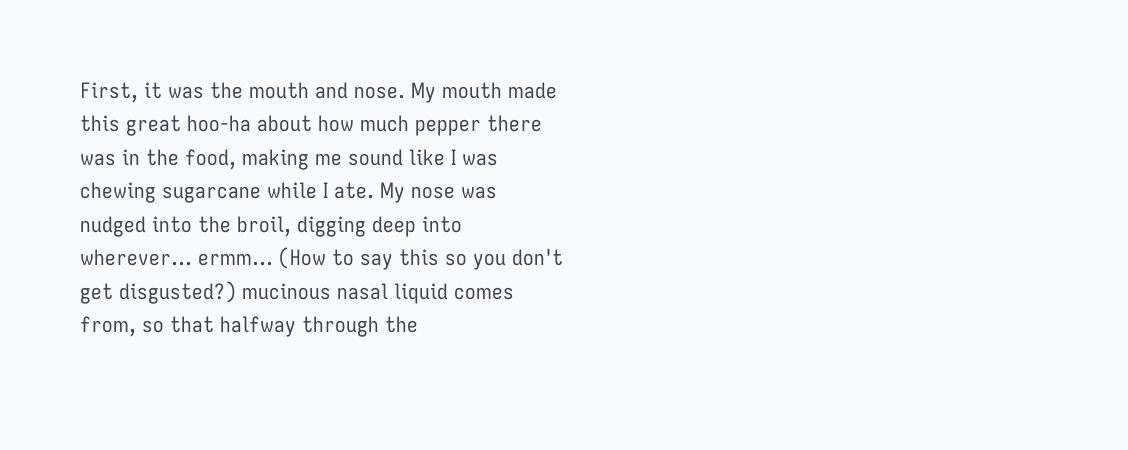First, it was the mouth and nose. My mouth made this great hoo-ha about how much pepper there was in the food, making me sound like I was chewing sugarcane while I ate. My nose was nudged into the broil, digging deep into wherever... ermm... (How to say this so you don't get disgusted?) mucinous nasal liquid comes from, so that halfway through the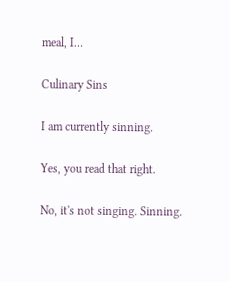meal, I…

Culinary Sins

I am currently sinning.

Yes, you read that right.

No, it's not singing. Sinning.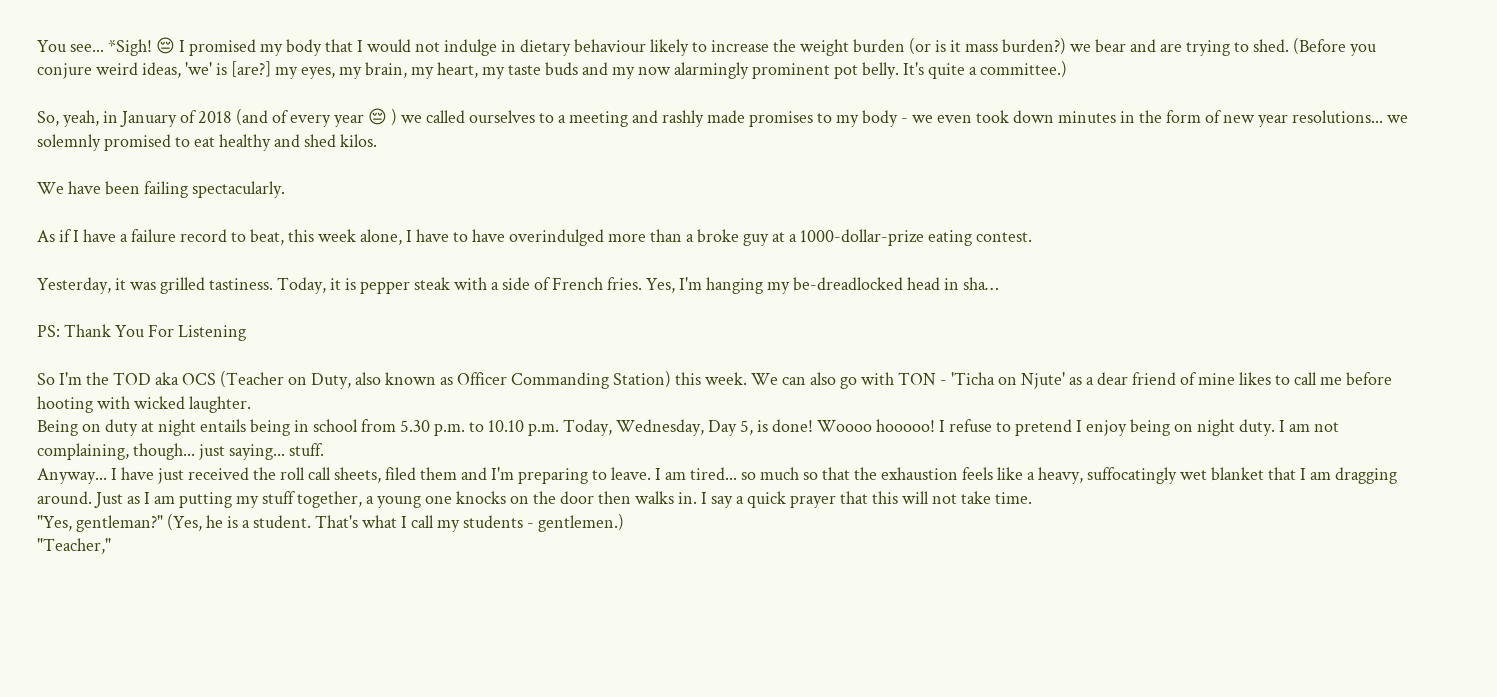You see... *Sigh! 😔 I promised my body that I would not indulge in dietary behaviour likely to increase the weight burden (or is it mass burden?) we bear and are trying to shed. (Before you conjure weird ideas, 'we' is [are?] my eyes, my brain, my heart, my taste buds and my now alarmingly prominent pot belly. It's quite a committee.)

So, yeah, in January of 2018 (and of every year 😔 ) we called ourselves to a meeting and rashly made promises to my body - we even took down minutes in the form of new year resolutions... we solemnly promised to eat healthy and shed kilos.

We have been failing spectacularly.

As if I have a failure record to beat, this week alone, I have to have overindulged more than a broke guy at a 1000-dollar-prize eating contest.

Yesterday, it was grilled tastiness. Today, it is pepper steak with a side of French fries. Yes, I'm hanging my be-dreadlocked head in sha…

PS: Thank You For Listening

So I'm the TOD aka OCS (Teacher on Duty, also known as Officer Commanding Station) this week. We can also go with TON - 'Ticha on Njute' as a dear friend of mine likes to call me before hooting with wicked laughter.
Being on duty at night entails being in school from 5.30 p.m. to 10.10 p.m. Today, Wednesday, Day 5, is done! Woooo hooooo! I refuse to pretend I enjoy being on night duty. I am not complaining, though... just saying... stuff.
Anyway... I have just received the roll call sheets, filed them and I'm preparing to leave. I am tired... so much so that the exhaustion feels like a heavy, suffocatingly wet blanket that I am dragging around. Just as I am putting my stuff together, a young one knocks on the door then walks in. I say a quick prayer that this will not take time.
"Yes, gentleman?" (Yes, he is a student. That's what I call my students - gentlemen.)
"Teacher,"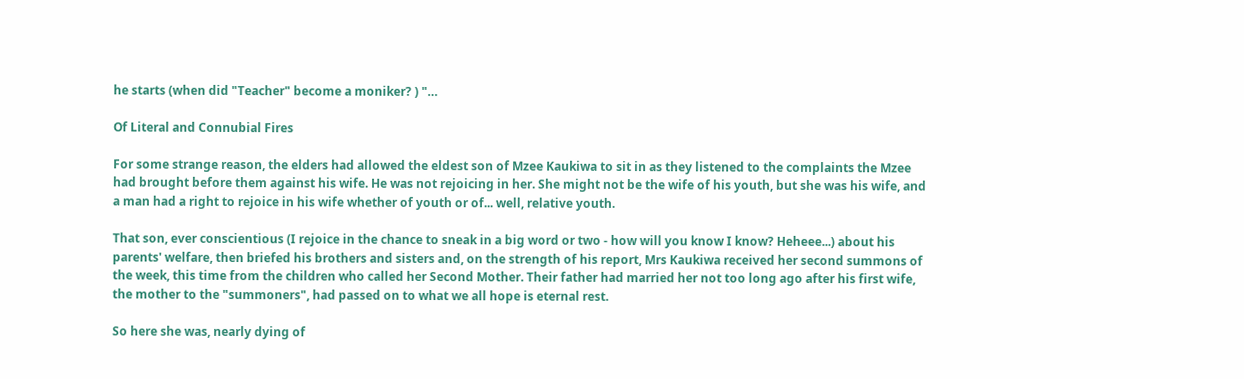he starts (when did "Teacher" become a moniker? ) "…

Of Literal and Connubial Fires

For some strange reason, the elders had allowed the eldest son of Mzee Kaukiwa to sit in as they listened to the complaints the Mzee had brought before them against his wife. He was not rejoicing in her. She might not be the wife of his youth, but she was his wife, and a man had a right to rejoice in his wife whether of youth or of... well, relative youth.

That son, ever conscientious (I rejoice in the chance to sneak in a big word or two - how will you know I know? Heheee...) about his parents' welfare, then briefed his brothers and sisters and, on the strength of his report, Mrs Kaukiwa received her second summons of the week, this time from the children who called her Second Mother. Their father had married her not too long ago after his first wife, the mother to the "summoners", had passed on to what we all hope is eternal rest.

So here she was, nearly dying of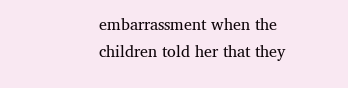embarrassment when the children told her that they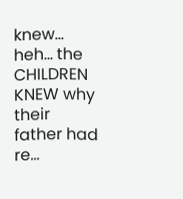knew... heh... the CHILDREN KNEW why their father had re…